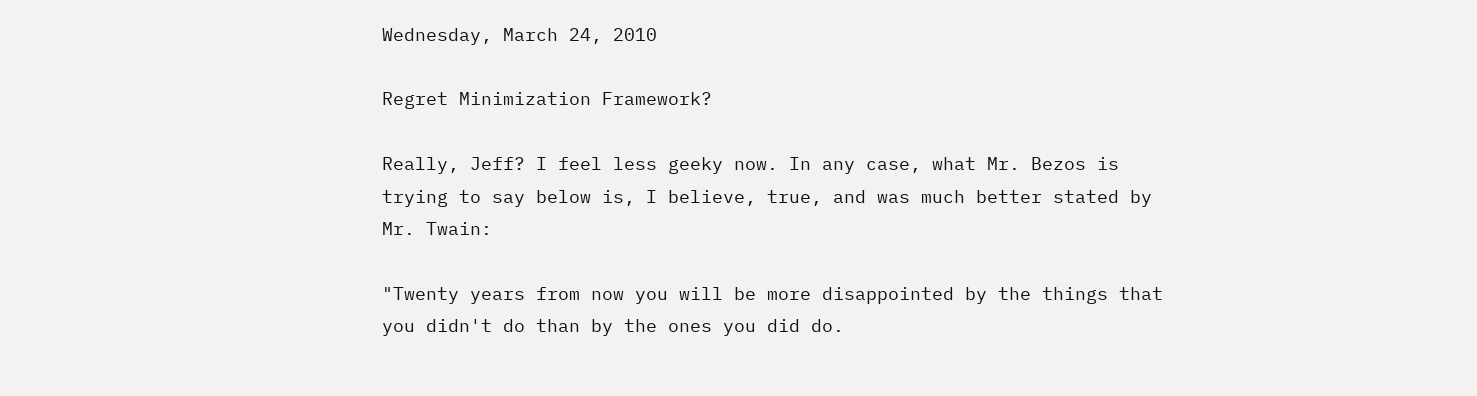Wednesday, March 24, 2010

Regret Minimization Framework?

Really, Jeff? I feel less geeky now. In any case, what Mr. Bezos is trying to say below is, I believe, true, and was much better stated by Mr. Twain:

"Twenty years from now you will be more disappointed by the things that you didn't do than by the ones you did do.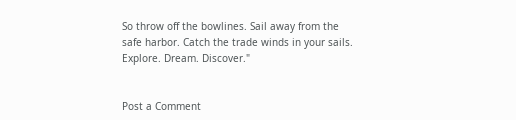So throw off the bowlines. Sail away from the safe harbor. Catch the trade winds in your sails. Explore. Dream. Discover."


Post a Comment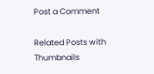Post a Comment

Related Posts with Thumbnails